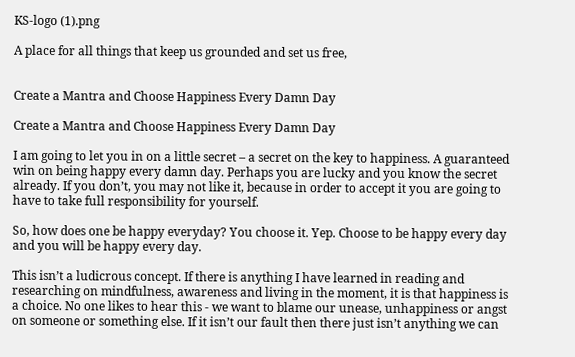KS-logo (1).png

A place for all things that keep us grounded and set us free,


Create a Mantra and Choose Happiness Every Damn Day

Create a Mantra and Choose Happiness Every Damn Day

I am going to let you in on a little secret – a secret on the key to happiness. A guaranteed win on being happy every damn day. Perhaps you are lucky and you know the secret already. If you don’t, you may not like it, because in order to accept it you are going to have to take full responsibility for yourself.

So, how does one be happy everyday? You choose it. Yep. Choose to be happy every day and you will be happy every day.

This isn’t a ludicrous concept. If there is anything I have learned in reading and researching on mindfulness, awareness and living in the moment, it is that happiness is a choice. No one likes to hear this - we want to blame our unease, unhappiness or angst on someone or something else. If it isn’t our fault then there just isn’t anything we can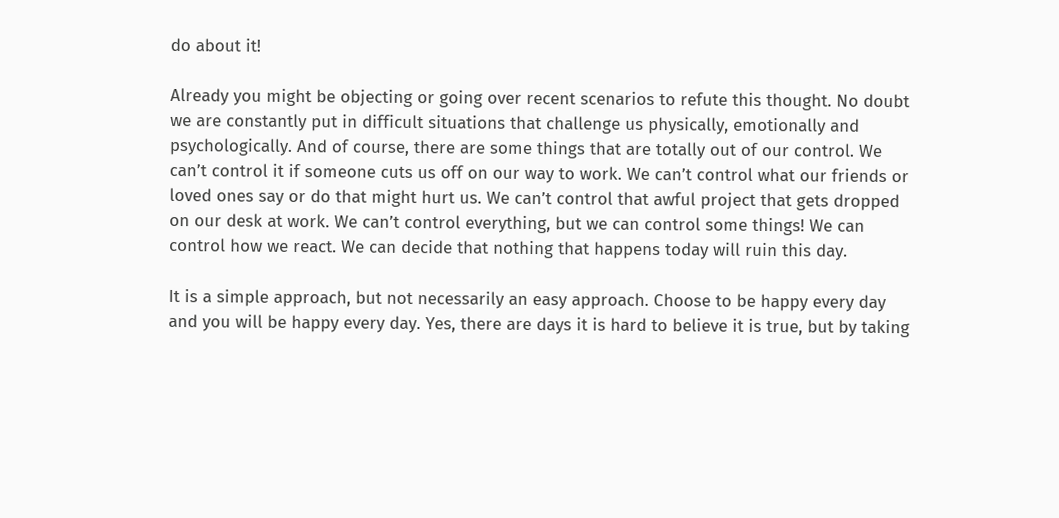do about it!

Already you might be objecting or going over recent scenarios to refute this thought. No doubt we are constantly put in difficult situations that challenge us physically, emotionally and psychologically. And of course, there are some things that are totally out of our control. We can’t control it if someone cuts us off on our way to work. We can’t control what our friends or loved ones say or do that might hurt us. We can’t control that awful project that gets dropped on our desk at work. We can’t control everything, but we can control some things! We can control how we react. We can decide that nothing that happens today will ruin this day.

It is a simple approach, but not necessarily an easy approach. Choose to be happy every day and you will be happy every day. Yes, there are days it is hard to believe it is true, but by taking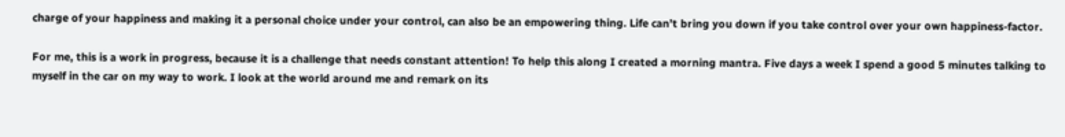charge of your happiness and making it a personal choice under your control, can also be an empowering thing. Life can’t bring you down if you take control over your own happiness-factor.

For me, this is a work in progress, because it is a challenge that needs constant attention! To help this along I created a morning mantra. Five days a week I spend a good 5 minutes talking to myself in the car on my way to work. I look at the world around me and remark on its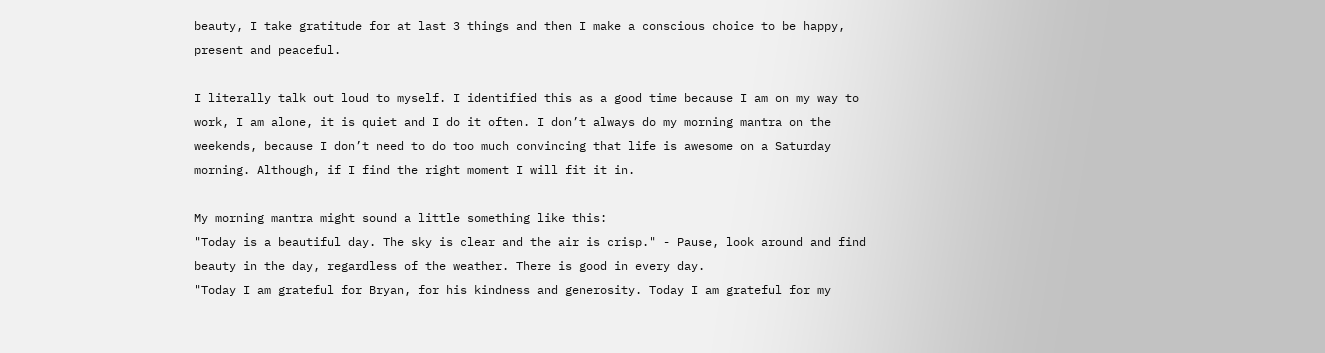beauty, I take gratitude for at last 3 things and then I make a conscious choice to be happy, present and peaceful.

I literally talk out loud to myself. I identified this as a good time because I am on my way to work, I am alone, it is quiet and I do it often. I don’t always do my morning mantra on the weekends, because I don’t need to do too much convincing that life is awesome on a Saturday morning. Although, if I find the right moment I will fit it in.

My morning mantra might sound a little something like this:
"Today is a beautiful day. The sky is clear and the air is crisp." - Pause, look around and find beauty in the day, regardless of the weather. There is good in every day.
"Today I am grateful for Bryan, for his kindness and generosity. Today I am grateful for my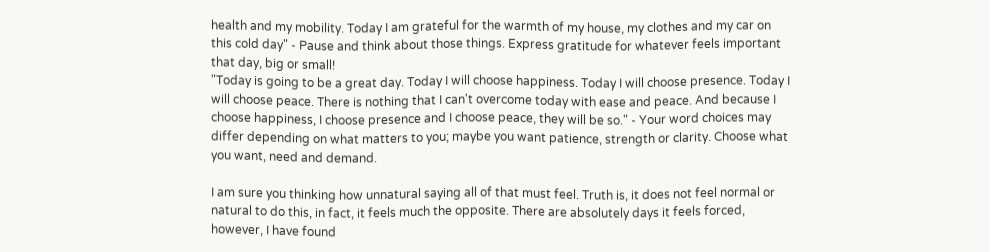health and my mobility. Today I am grateful for the warmth of my house, my clothes and my car on this cold day" - Pause and think about those things. Express gratitude for whatever feels important that day, big or small!
"Today is going to be a great day. Today I will choose happiness. Today I will choose presence. Today I will choose peace. There is nothing that I can't overcome today with ease and peace. And because I choose happiness, I choose presence and I choose peace, they will be so." - Your word choices may differ depending on what matters to you; maybe you want patience, strength or clarity. Choose what you want, need and demand.

I am sure you thinking how unnatural saying all of that must feel. Truth is, it does not feel normal or natural to do this, in fact, it feels much the opposite. There are absolutely days it feels forced, however, I have found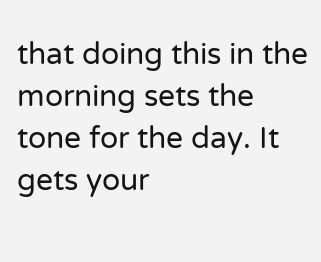that doing this in the morning sets the tone for the day. It gets your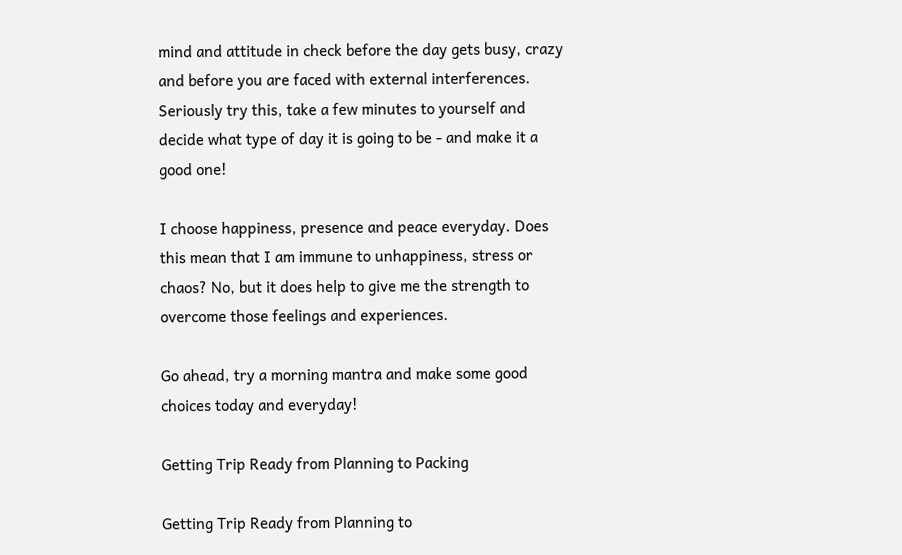mind and attitude in check before the day gets busy, crazy and before you are faced with external interferences. Seriously try this, take a few minutes to yourself and decide what type of day it is going to be - and make it a good one!

I choose happiness, presence and peace everyday. Does this mean that I am immune to unhappiness, stress or chaos? No, but it does help to give me the strength to overcome those feelings and experiences.

Go ahead, try a morning mantra and make some good choices today and everyday!

Getting Trip Ready from Planning to Packing

Getting Trip Ready from Planning to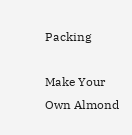Packing

Make Your Own Almond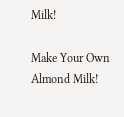Milk!

Make Your Own Almond Milk!